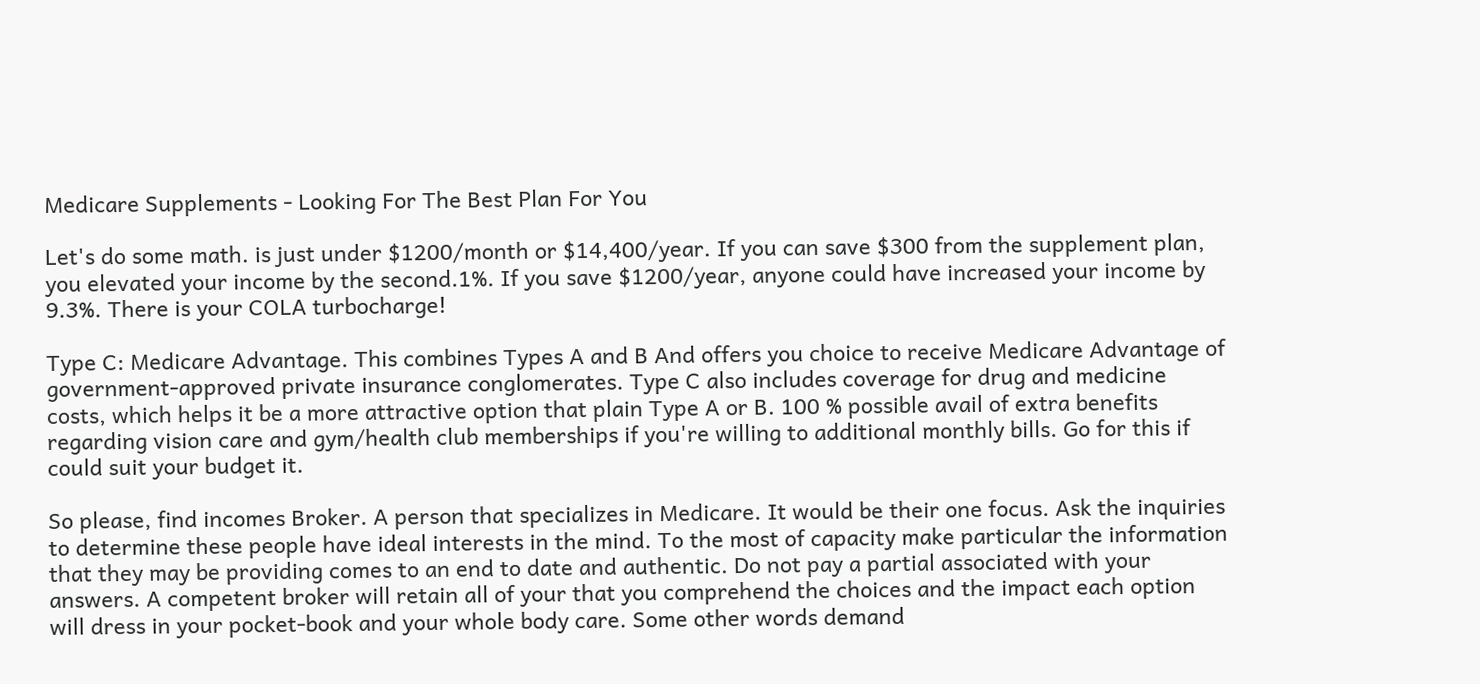Medicare Supplements - Looking For The Best Plan For You

Let's do some math. is just under $1200/month or $14,400/year. If you can save $300 from the supplement plan, you elevated your income by the second.1%. If you save $1200/year, anyone could have increased your income by 9.3%. There is your COLA turbocharge!

Type C: Medicare Advantage. This combines Types A and B And offers you choice to receive Medicare Advantage of government-approved private insurance conglomerates. Type C also includes coverage for drug and medicine costs, which helps it be a more attractive option that plain Type A or B. 100 % possible avail of extra benefits regarding vision care and gym/health club memberships if you're willing to additional monthly bills. Go for this if could suit your budget it.

So please, find incomes Broker. A person that specializes in Medicare. It would be their one focus. Ask the inquiries to determine these people have ideal interests in the mind. To the most of capacity make particular the information that they may be providing comes to an end to date and authentic. Do not pay a partial associated with your answers. A competent broker will retain all of your that you comprehend the choices and the impact each option will dress in your pocket-book and your whole body care. Some other words demand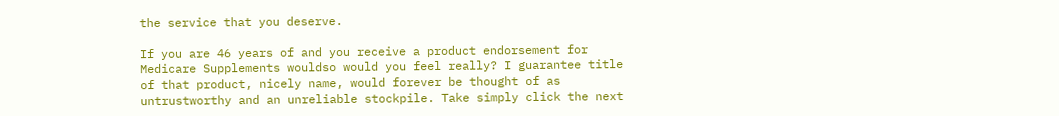the service that you deserve.

If you are 46 years of and you receive a product endorsement for Medicare Supplements wouldso would you feel really? I guarantee title of that product, nicely name, would forever be thought of as untrustworthy and an unreliable stockpile. Take simply click the next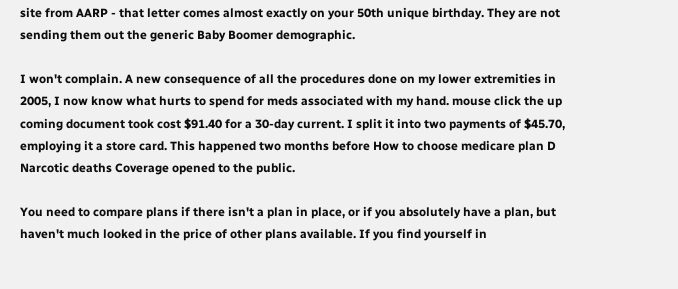site from AARP - that letter comes almost exactly on your 50th unique birthday. They are not sending them out the generic Baby Boomer demographic.

I won't complain. A new consequence of all the procedures done on my lower extremities in 2005, I now know what hurts to spend for meds associated with my hand. mouse click the up coming document took cost $91.40 for a 30-day current. I split it into two payments of $45.70, employing it a store card. This happened two months before How to choose medicare plan D Narcotic deaths Coverage opened to the public.

You need to compare plans if there isn't a plan in place, or if you absolutely have a plan, but haven't much looked in the price of other plans available. If you find yourself in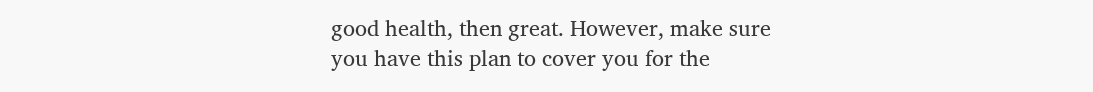good health, then great. However, make sure you have this plan to cover you for the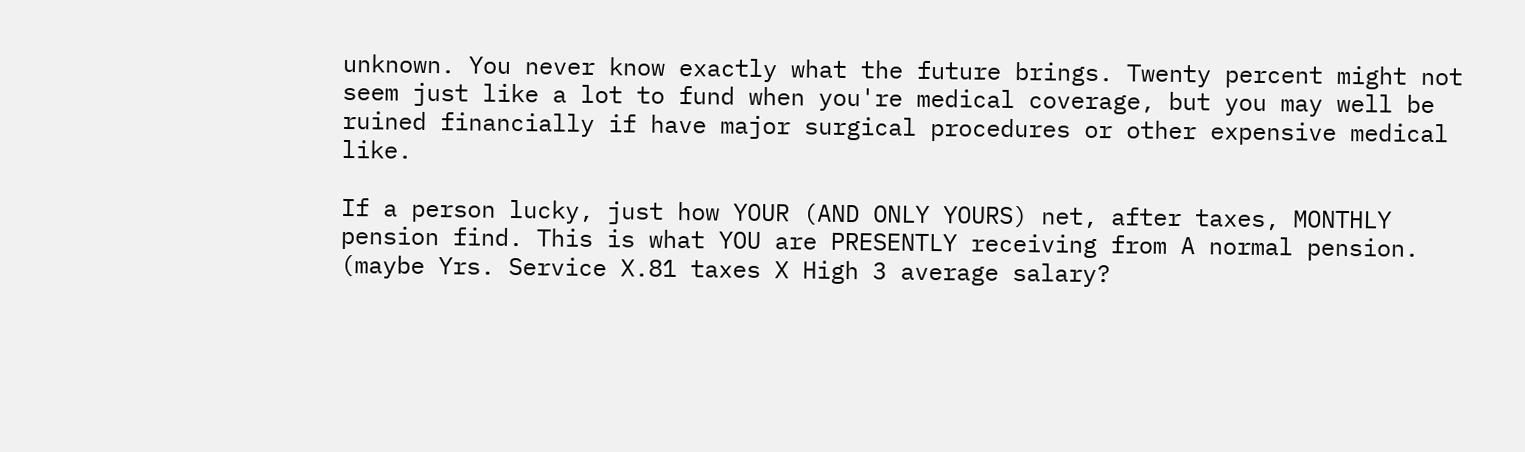unknown. You never know exactly what the future brings. Twenty percent might not seem just like a lot to fund when you're medical coverage, but you may well be ruined financially if have major surgical procedures or other expensive medical like.

If a person lucky, just how YOUR (AND ONLY YOURS) net, after taxes, MONTHLY pension find. This is what YOU are PRESENTLY receiving from A normal pension. (maybe Yrs. Service X.81 taxes X High 3 average salary?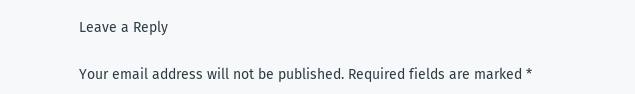Leave a Reply

Your email address will not be published. Required fields are marked *